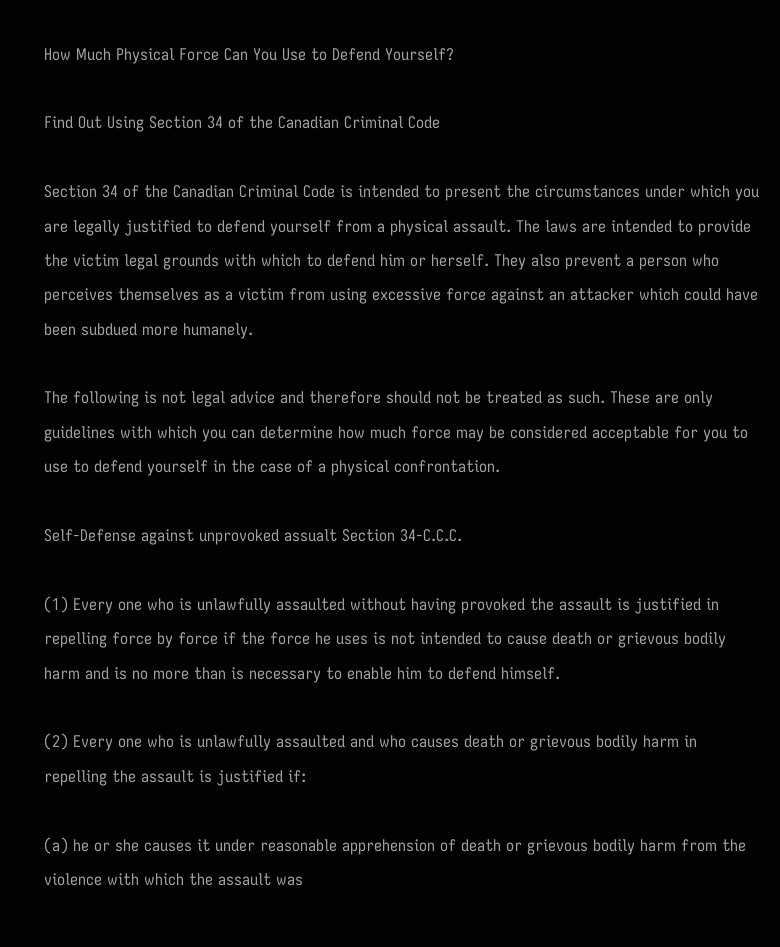How Much Physical Force Can You Use to Defend Yourself?

Find Out Using Section 34 of the Canadian Criminal Code

Section 34 of the Canadian Criminal Code is intended to present the circumstances under which you are legally justified to defend yourself from a physical assault. The laws are intended to provide the victim legal grounds with which to defend him or herself. They also prevent a person who perceives themselves as a victim from using excessive force against an attacker which could have been subdued more humanely.

The following is not legal advice and therefore should not be treated as such. These are only guidelines with which you can determine how much force may be considered acceptable for you to use to defend yourself in the case of a physical confrontation.

Self-Defense against unprovoked assualt Section 34-C.C.C.

(1) Every one who is unlawfully assaulted without having provoked the assault is justified in repelling force by force if the force he uses is not intended to cause death or grievous bodily harm and is no more than is necessary to enable him to defend himself.

(2) Every one who is unlawfully assaulted and who causes death or grievous bodily harm in repelling the assault is justified if:

(a) he or she causes it under reasonable apprehension of death or grievous bodily harm from the violence with which the assault was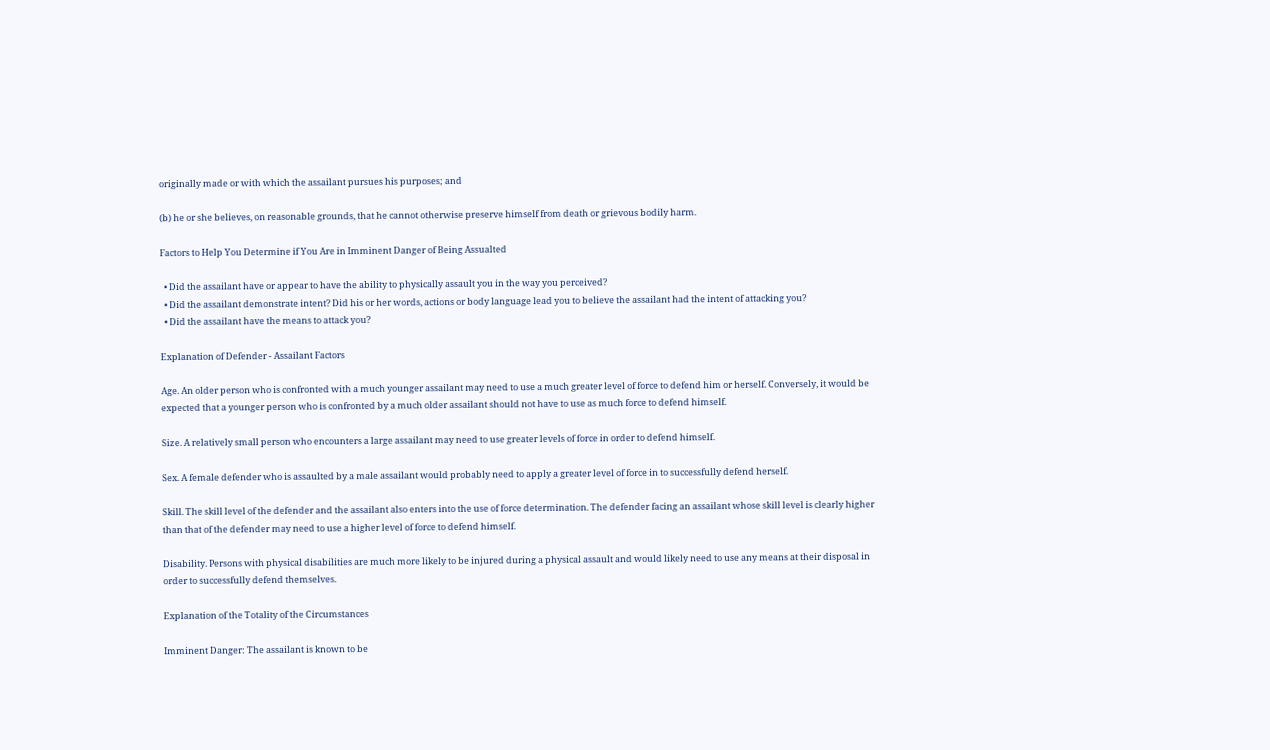originally made or with which the assailant pursues his purposes; and

(b) he or she believes, on reasonable grounds, that he cannot otherwise preserve himself from death or grievous bodily harm.

Factors to Help You Determine if You Are in Imminent Danger of Being Assualted

  • Did the assailant have or appear to have the ability to physically assault you in the way you perceived?
  • Did the assailant demonstrate intent? Did his or her words, actions or body language lead you to believe the assailant had the intent of attacking you?
  • Did the assailant have the means to attack you?

Explanation of Defender - Assailant Factors

Age. An older person who is confronted with a much younger assailant may need to use a much greater level of force to defend him or herself. Conversely, it would be expected that a younger person who is confronted by a much older assailant should not have to use as much force to defend himself.

Size. A relatively small person who encounters a large assailant may need to use greater levels of force in order to defend himself.

Sex. A female defender who is assaulted by a male assailant would probably need to apply a greater level of force in to successfully defend herself.

Skill. The skill level of the defender and the assailant also enters into the use of force determination. The defender facing an assailant whose skill level is clearly higher than that of the defender may need to use a higher level of force to defend himself.

Disability. Persons with physical disabilities are much more likely to be injured during a physical assault and would likely need to use any means at their disposal in order to successfully defend themselves.

Explanation of the Totality of the Circumstances

Imminent Danger: The assailant is known to be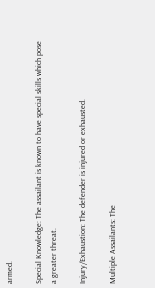armed.

Special Knowledge: The assailant is known to have special skills which pose a greater threat.

Injury/Exhaustion: The defender is injured or exhausted.

Multiple Assailants: The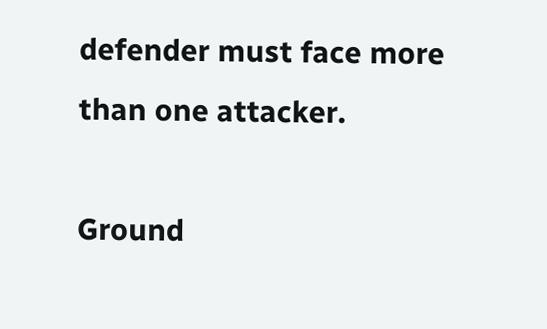defender must face more than one attacker.

Ground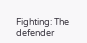Fighting: The defender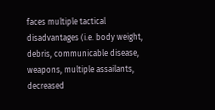faces multiple tactical disadvantages (i.e. body weight, debris, communicable disease, weapons, multiple assailants, decreased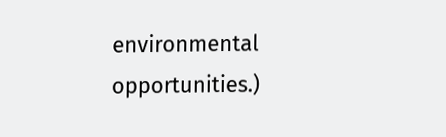environmental opportunities.)